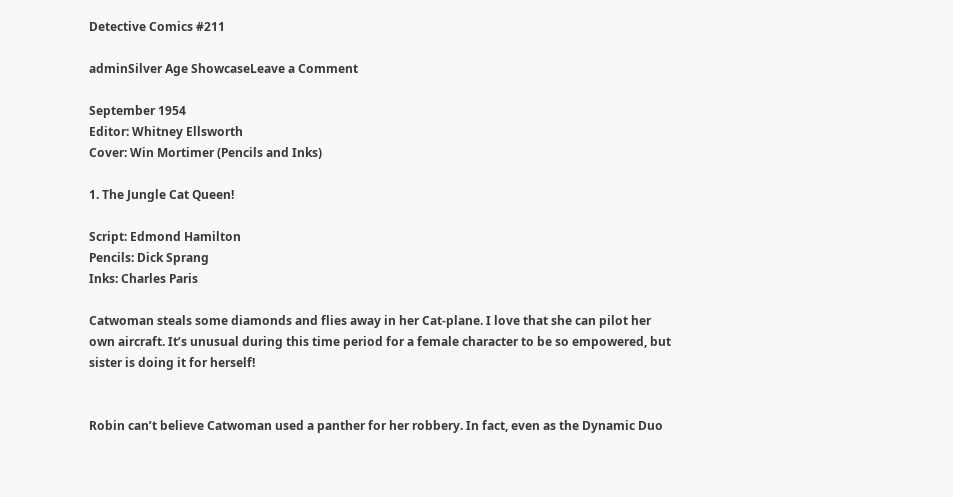Detective Comics #211

adminSilver Age ShowcaseLeave a Comment

September 1954
Editor: Whitney Ellsworth
Cover: Win Mortimer (Pencils and Inks)

1. The Jungle Cat Queen!

Script: Edmond Hamilton
Pencils: Dick Sprang
Inks: Charles Paris

Catwoman steals some diamonds and flies away in her Cat-plane. I love that she can pilot her own aircraft. It’s unusual during this time period for a female character to be so empowered, but sister is doing it for herself!


Robin can’t believe Catwoman used a panther for her robbery. In fact, even as the Dynamic Duo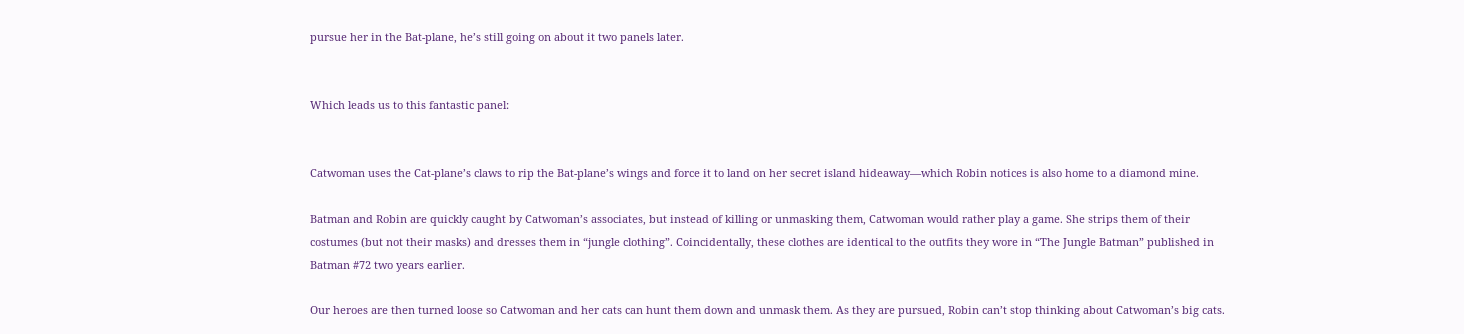pursue her in the Bat-plane, he’s still going on about it two panels later.


Which leads us to this fantastic panel:


Catwoman uses the Cat-plane’s claws to rip the Bat-plane’s wings and force it to land on her secret island hideaway—which Robin notices is also home to a diamond mine.

Batman and Robin are quickly caught by Catwoman’s associates, but instead of killing or unmasking them, Catwoman would rather play a game. She strips them of their costumes (but not their masks) and dresses them in “jungle clothing”. Coincidentally, these clothes are identical to the outfits they wore in “The Jungle Batman” published in Batman #72 two years earlier.

Our heroes are then turned loose so Catwoman and her cats can hunt them down and unmask them. As they are pursued, Robin can’t stop thinking about Catwoman’s big cats.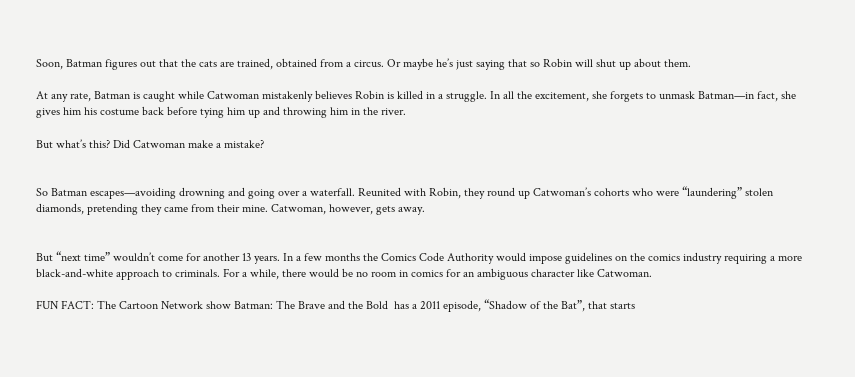Soon, Batman figures out that the cats are trained, obtained from a circus. Or maybe he’s just saying that so Robin will shut up about them.

At any rate, Batman is caught while Catwoman mistakenly believes Robin is killed in a struggle. In all the excitement, she forgets to unmask Batman—in fact, she gives him his costume back before tying him up and throwing him in the river.

But what’s this? Did Catwoman make a mistake?


So Batman escapes—avoiding drowning and going over a waterfall. Reunited with Robin, they round up Catwoman’s cohorts who were “laundering” stolen diamonds, pretending they came from their mine. Catwoman, however, gets away.


But “next time” wouldn’t come for another 13 years. In a few months the Comics Code Authority would impose guidelines on the comics industry requiring a more black-and-white approach to criminals. For a while, there would be no room in comics for an ambiguous character like Catwoman.

FUN FACT: The Cartoon Network show Batman: The Brave and the Bold  has a 2011 episode, “Shadow of the Bat”, that starts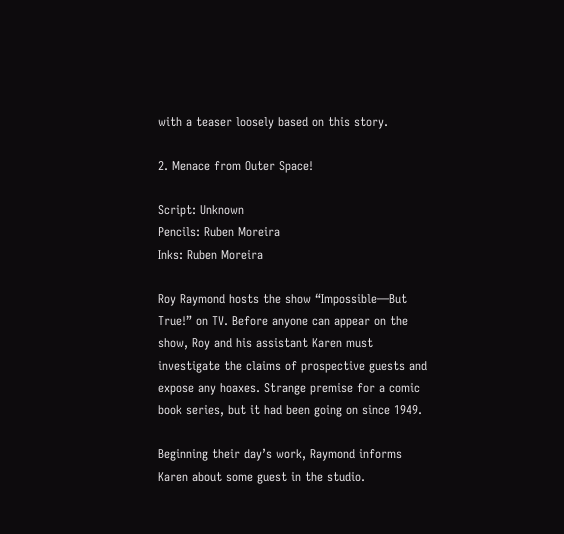with a teaser loosely based on this story.

2. Menace from Outer Space!

Script: Unknown
Pencils: Ruben Moreira
Inks: Ruben Moreira

Roy Raymond hosts the show “Impossible—But True!” on TV. Before anyone can appear on the show, Roy and his assistant Karen must investigate the claims of prospective guests and expose any hoaxes. Strange premise for a comic book series, but it had been going on since 1949.

Beginning their day’s work, Raymond informs Karen about some guest in the studio.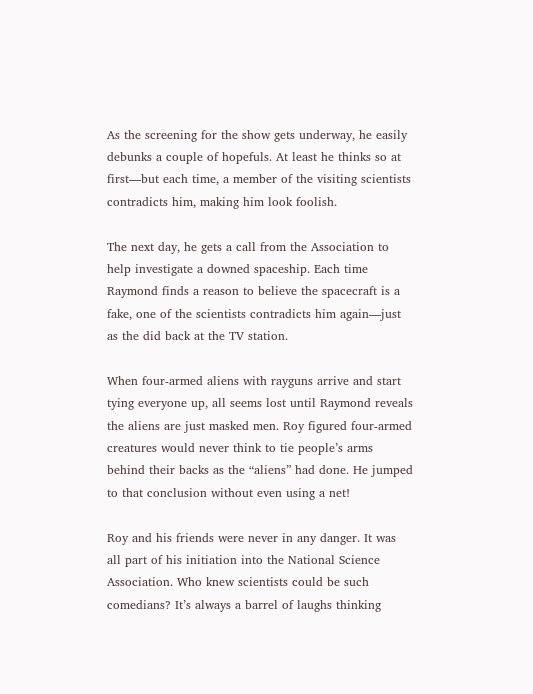As the screening for the show gets underway, he easily debunks a couple of hopefuls. At least he thinks so at first—but each time, a member of the visiting scientists contradicts him, making him look foolish.

The next day, he gets a call from the Association to help investigate a downed spaceship. Each time Raymond finds a reason to believe the spacecraft is a fake, one of the scientists contradicts him again—just as the did back at the TV station.

When four-armed aliens with rayguns arrive and start tying everyone up, all seems lost until Raymond reveals the aliens are just masked men. Roy figured four-armed creatures would never think to tie people’s arms behind their backs as the “aliens” had done. He jumped to that conclusion without even using a net!

Roy and his friends were never in any danger. It was all part of his initiation into the National Science Association. Who knew scientists could be such comedians? It’s always a barrel of laughs thinking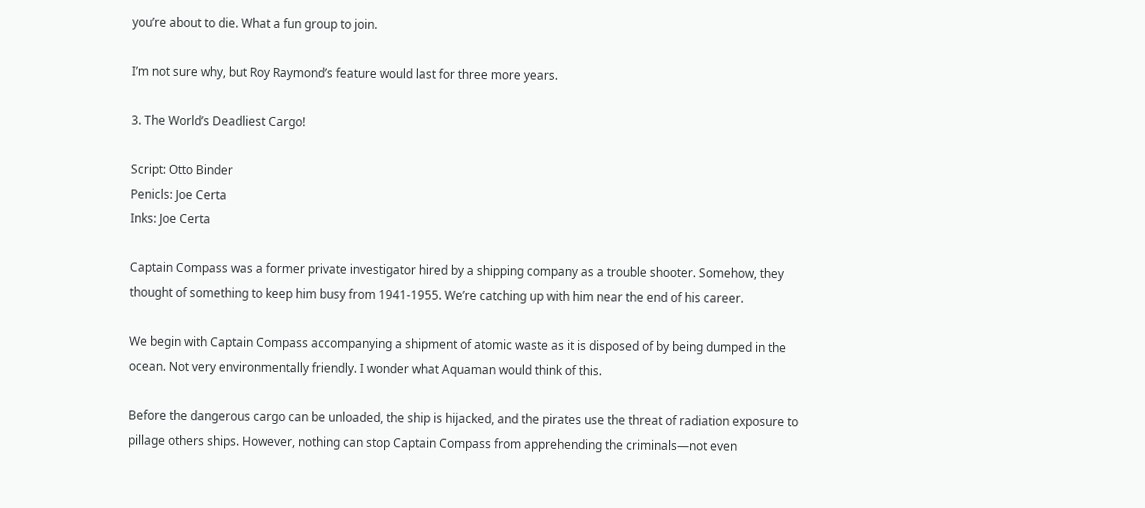you’re about to die. What a fun group to join.

I’m not sure why, but Roy Raymond’s feature would last for three more years.

3. The World’s Deadliest Cargo!

Script: Otto Binder
Penicls: Joe Certa
Inks: Joe Certa

Captain Compass was a former private investigator hired by a shipping company as a trouble shooter. Somehow, they thought of something to keep him busy from 1941-1955. We’re catching up with him near the end of his career.

We begin with Captain Compass accompanying a shipment of atomic waste as it is disposed of by being dumped in the ocean. Not very environmentally friendly. I wonder what Aquaman would think of this.

Before the dangerous cargo can be unloaded, the ship is hijacked, and the pirates use the threat of radiation exposure to pillage others ships. However, nothing can stop Captain Compass from apprehending the criminals—not even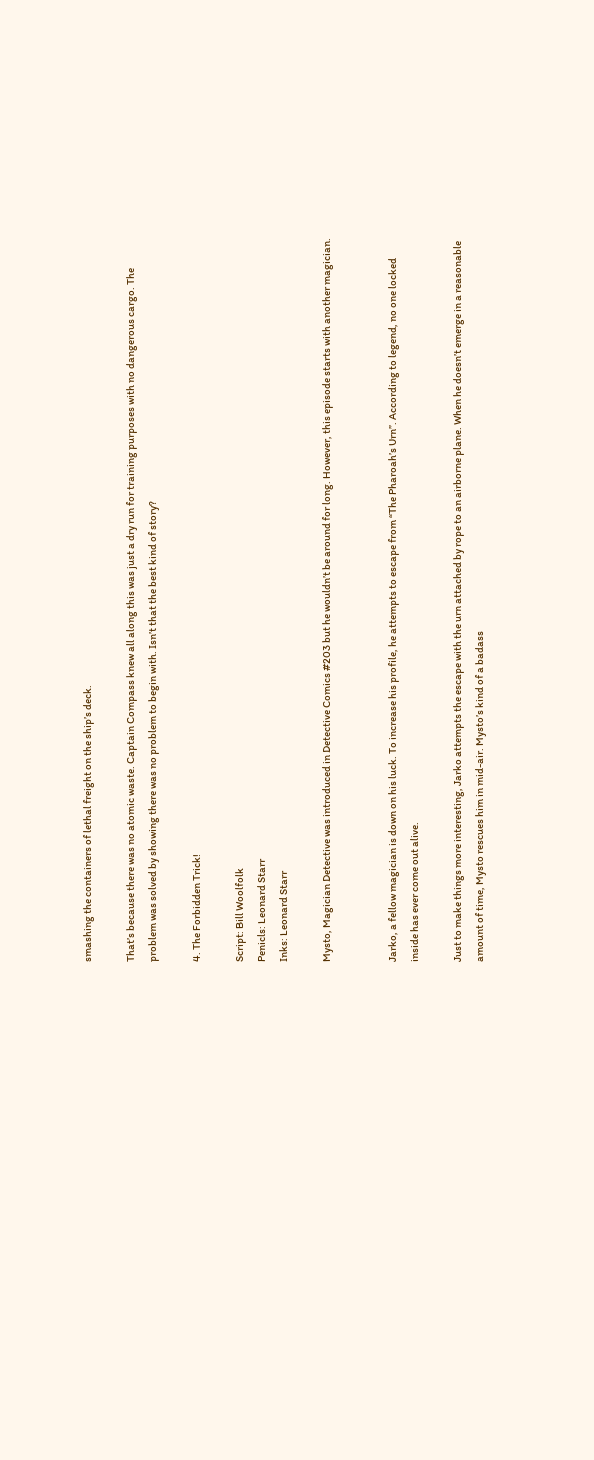smashing the containers of lethal freight on the ship’s deck.

That’s because there was no atomic waste. Captain Compass knew all along this was just a dry run for training purposes with no dangerous cargo. The problem was solved by showing there was no problem to begin with. Isn’t that the best kind of story?

4. The Forbidden Trick!

Script: Bill Woolfolk
Penicls: Leonard Starr
Inks: Leonard Starr

Mysto, Magician Detective was introduced in Detective Comics #203 but he wouldn’t be around for long. However, this episode starts with another magician.


Jarko, a fellow magician is down on his luck. To increase his profile, he attempts to escape from “The Pharoah’s Urn”. According to legend, no one locked inside has ever come out alive.

Just to make things more interesting, Jarko attempts the escape with the urn attached by rope to an airborne plane. When he doesn’t emerge in a reasonable amount of time, Mysto rescues him in mid-air. Mysto’s kind of a badass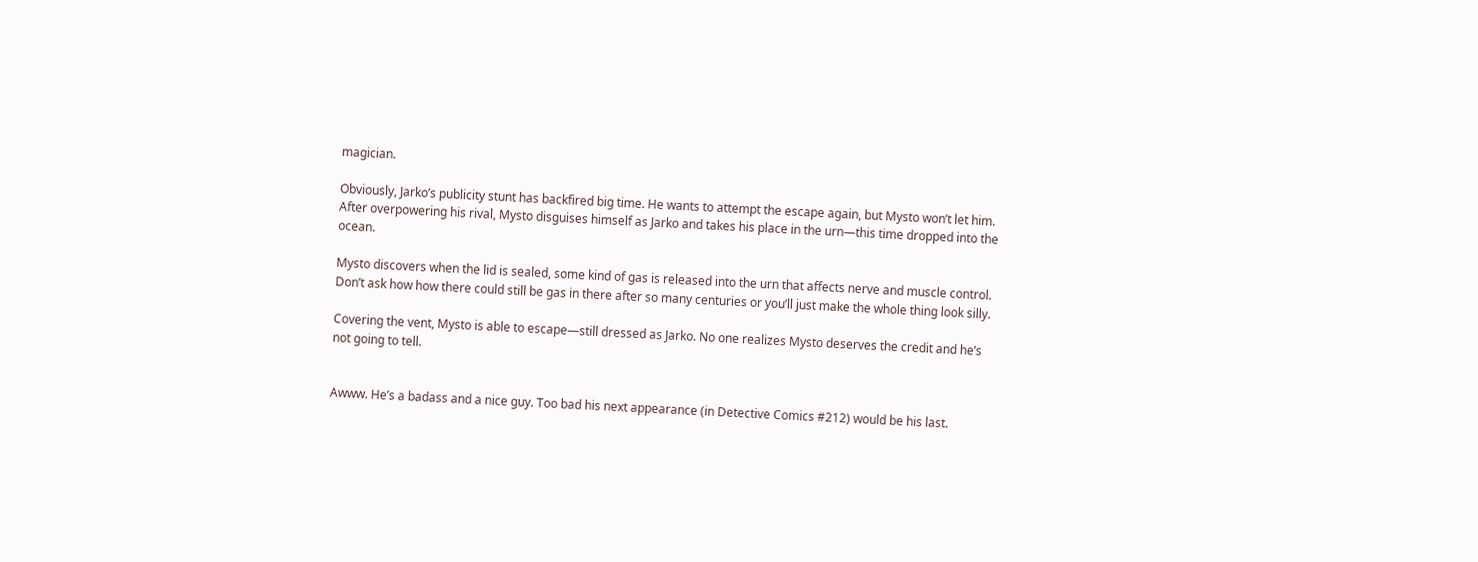magician.

Obviously, Jarko’s publicity stunt has backfired big time. He wants to attempt the escape again, but Mysto won’t let him. After overpowering his rival, Mysto disguises himself as Jarko and takes his place in the urn—this time dropped into the ocean.

Mysto discovers when the lid is sealed, some kind of gas is released into the urn that affects nerve and muscle control. Don’t ask how how there could still be gas in there after so many centuries or you’ll just make the whole thing look silly.

Covering the vent, Mysto is able to escape—still dressed as Jarko. No one realizes Mysto deserves the credit and he’s not going to tell.


Awww. He’s a badass and a nice guy. Too bad his next appearance (in Detective Comics #212) would be his last.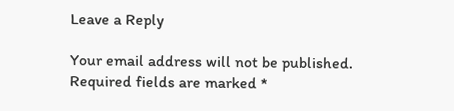Leave a Reply

Your email address will not be published. Required fields are marked *